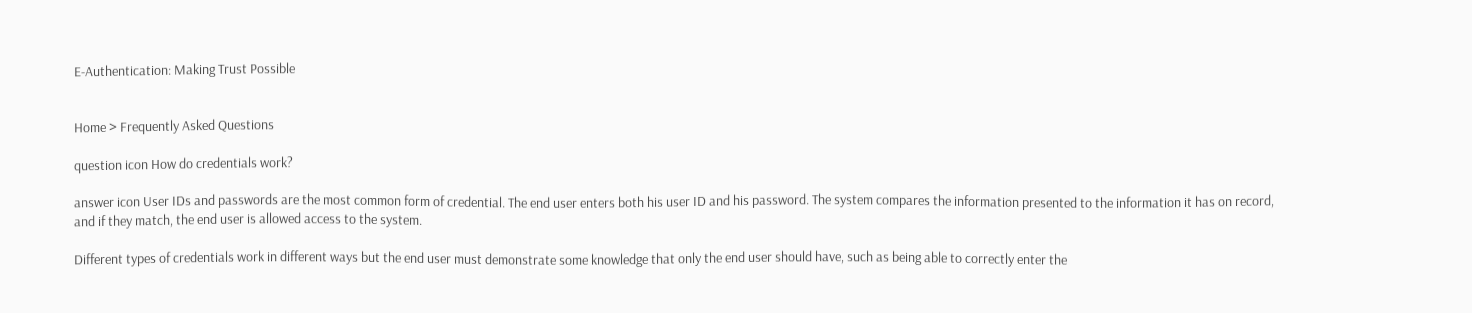E-Authentication: Making Trust Possible


Home > Frequently Asked Questions

question icon How do credentials work?

answer icon User IDs and passwords are the most common form of credential. The end user enters both his user ID and his password. The system compares the information presented to the information it has on record, and if they match, the end user is allowed access to the system.

Different types of credentials work in different ways but the end user must demonstrate some knowledge that only the end user should have, such as being able to correctly enter the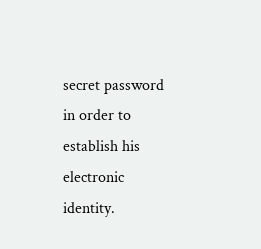secret password in order to establish his electronic identity.